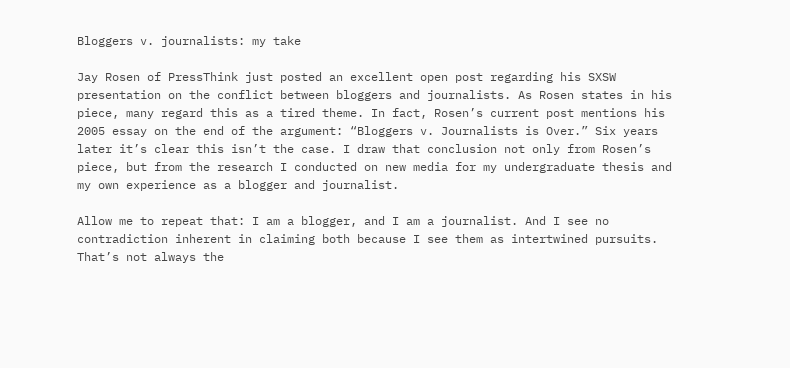Bloggers v. journalists: my take

Jay Rosen of PressThink just posted an excellent open post regarding his SXSW presentation on the conflict between bloggers and journalists. As Rosen states in his piece, many regard this as a tired theme. In fact, Rosen’s current post mentions his 2005 essay on the end of the argument: “Bloggers v. Journalists is Over.” Six years later it’s clear this isn’t the case. I draw that conclusion not only from Rosen’s piece, but from the research I conducted on new media for my undergraduate thesis and my own experience as a blogger and journalist.

Allow me to repeat that: I am a blogger, and I am a journalist. And I see no contradiction inherent in claiming both because I see them as intertwined pursuits. That’s not always the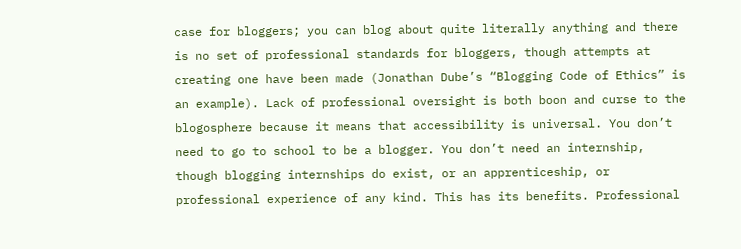case for bloggers; you can blog about quite literally anything and there is no set of professional standards for bloggers, though attempts at creating one have been made (Jonathan Dube’s “Blogging Code of Ethics” is an example). Lack of professional oversight is both boon and curse to the blogosphere because it means that accessibility is universal. You don’t need to go to school to be a blogger. You don’t need an internship, though blogging internships do exist, or an apprenticeship, or professional experience of any kind. This has its benefits. Professional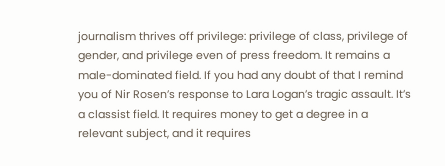journalism thrives off privilege: privilege of class, privilege of gender, and privilege even of press freedom. It remains a male-dominated field. If you had any doubt of that I remind you of Nir Rosen’s response to Lara Logan’s tragic assault. It’s a classist field. It requires money to get a degree in a relevant subject, and it requires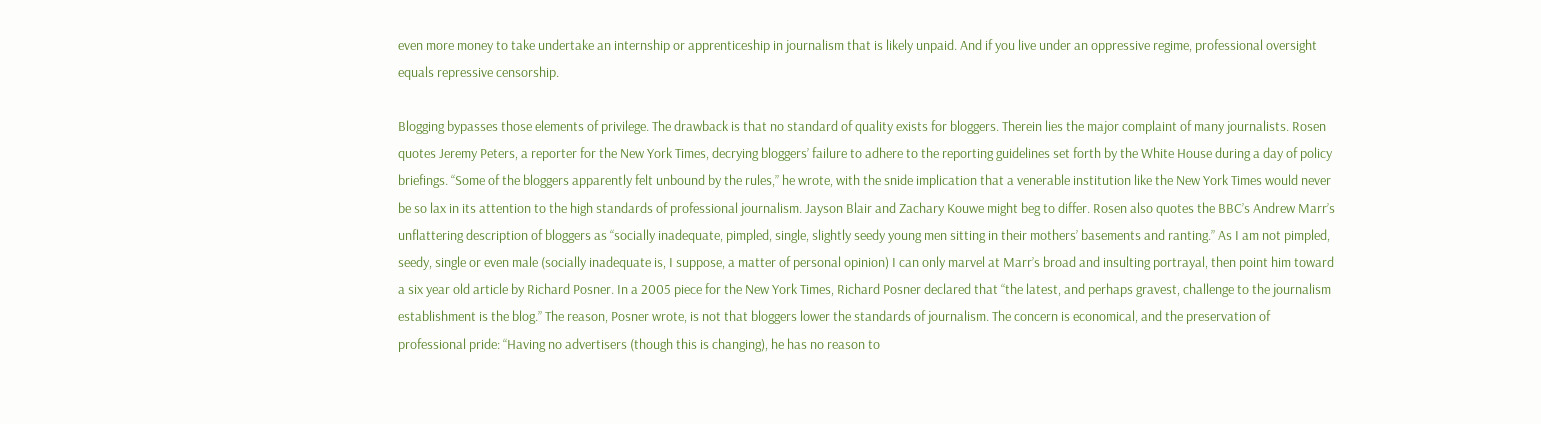even more money to take undertake an internship or apprenticeship in journalism that is likely unpaid. And if you live under an oppressive regime, professional oversight equals repressive censorship.

Blogging bypasses those elements of privilege. The drawback is that no standard of quality exists for bloggers. Therein lies the major complaint of many journalists. Rosen quotes Jeremy Peters, a reporter for the New York Times, decrying bloggers’ failure to adhere to the reporting guidelines set forth by the White House during a day of policy briefings. “Some of the bloggers apparently felt unbound by the rules,” he wrote, with the snide implication that a venerable institution like the New York Times would never be so lax in its attention to the high standards of professional journalism. Jayson Blair and Zachary Kouwe might beg to differ. Rosen also quotes the BBC’s Andrew Marr’s unflattering description of bloggers as “socially inadequate, pimpled, single, slightly seedy young men sitting in their mothers’ basements and ranting.” As I am not pimpled, seedy, single or even male (socially inadequate is, I suppose, a matter of personal opinion) I can only marvel at Marr’s broad and insulting portrayal, then point him toward a six year old article by Richard Posner. In a 2005 piece for the New York Times, Richard Posner declared that “the latest, and perhaps gravest, challenge to the journalism establishment is the blog.” The reason, Posner wrote, is not that bloggers lower the standards of journalism. The concern is economical, and the preservation of professional pride: “Having no advertisers (though this is changing), he has no reason to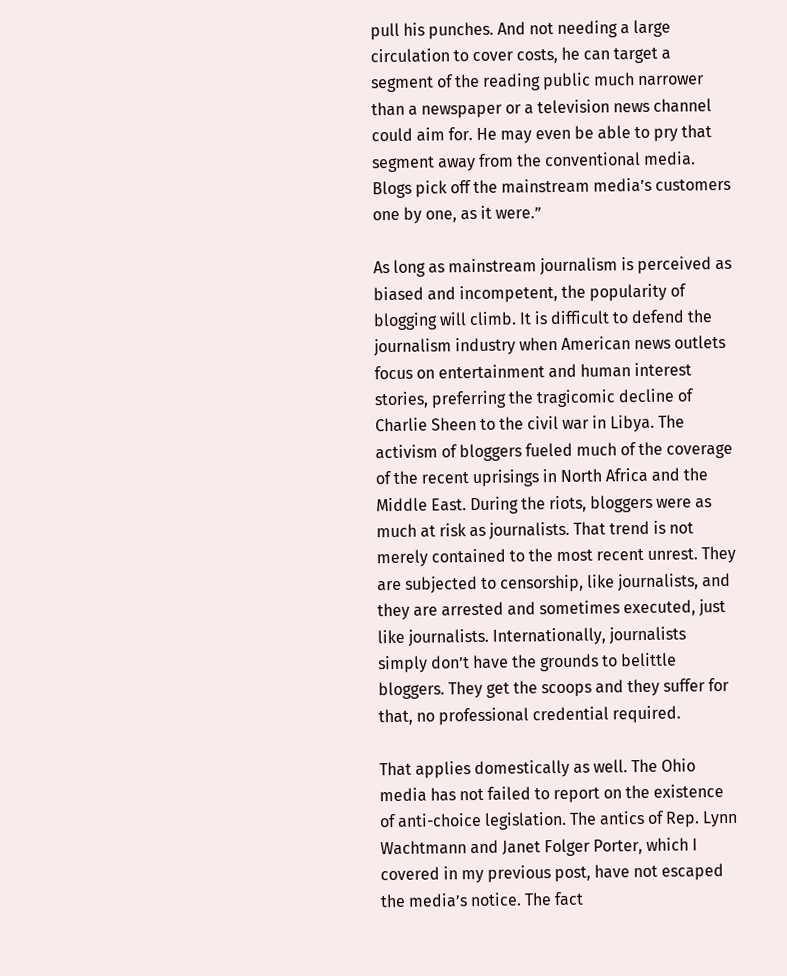pull his punches. And not needing a large circulation to cover costs, he can target a segment of the reading public much narrower than a newspaper or a television news channel could aim for. He may even be able to pry that segment away from the conventional media. Blogs pick off the mainstream media’s customers one by one, as it were.”

As long as mainstream journalism is perceived as biased and incompetent, the popularity of blogging will climb. It is difficult to defend the journalism industry when American news outlets focus on entertainment and human interest stories, preferring the tragicomic decline of Charlie Sheen to the civil war in Libya. The activism of bloggers fueled much of the coverage of the recent uprisings in North Africa and the Middle East. During the riots, bloggers were as much at risk as journalists. That trend is not merely contained to the most recent unrest. They are subjected to censorship, like journalists, and they are arrested and sometimes executed, just like journalists. Internationally, journalists simply don’t have the grounds to belittle bloggers. They get the scoops and they suffer for that, no professional credential required.

That applies domestically as well. The Ohio media has not failed to report on the existence of anti-choice legislation. The antics of Rep. Lynn Wachtmann and Janet Folger Porter, which I covered in my previous post, have not escaped the media’s notice. The fact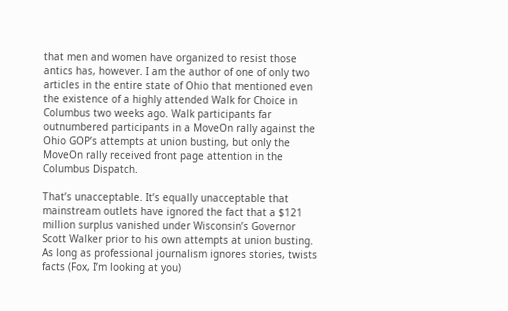that men and women have organized to resist those antics has, however. I am the author of one of only two articles in the entire state of Ohio that mentioned even the existence of a highly attended Walk for Choice in Columbus two weeks ago. Walk participants far outnumbered participants in a MoveOn rally against the Ohio GOP’s attempts at union busting, but only the MoveOn rally received front page attention in the Columbus Dispatch.

That’s unacceptable. It’s equally unacceptable that mainstream outlets have ignored the fact that a $121 million surplus vanished under Wisconsin’s Governor Scott Walker prior to his own attempts at union busting. As long as professional journalism ignores stories, twists facts (Fox, I’m looking at you)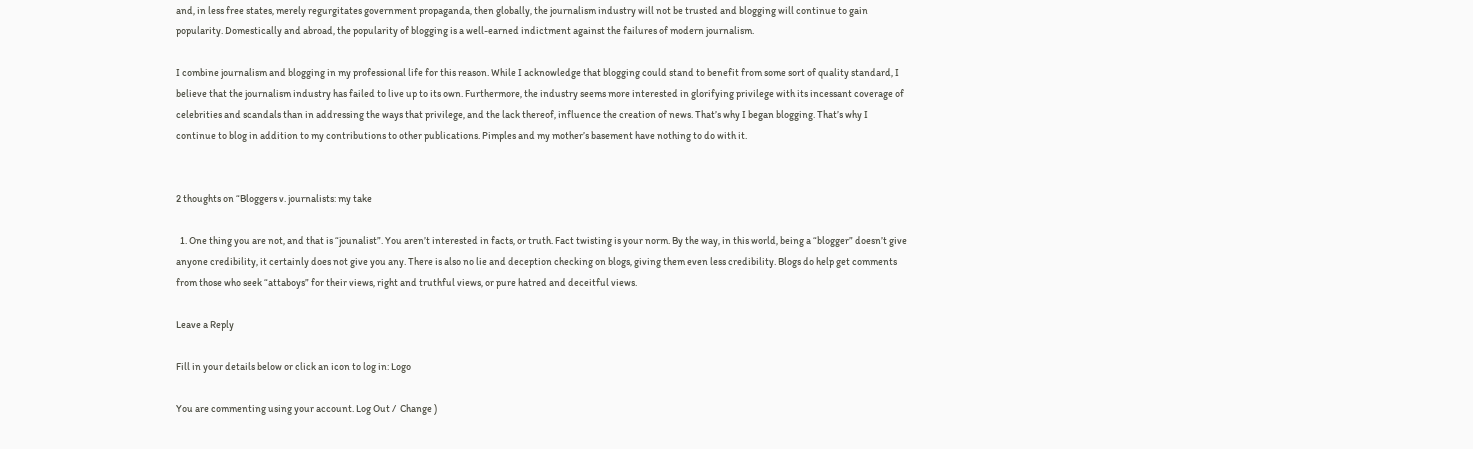and, in less free states, merely regurgitates government propaganda, then globally, the journalism industry will not be trusted and blogging will continue to gain popularity. Domestically and abroad, the popularity of blogging is a well-earned indictment against the failures of modern journalism.

I combine journalism and blogging in my professional life for this reason. While I acknowledge that blogging could stand to benefit from some sort of quality standard, I believe that the journalism industry has failed to live up to its own. Furthermore, the industry seems more interested in glorifying privilege with its incessant coverage of celebrities and scandals than in addressing the ways that privilege, and the lack thereof, influence the creation of news. That’s why I began blogging. That’s why I continue to blog in addition to my contributions to other publications. Pimples and my mother’s basement have nothing to do with it.


2 thoughts on “Bloggers v. journalists: my take

  1. One thing you are not, and that is “jounalist”. You aren’t interested in facts, or truth. Fact twisting is your norm. By the way, in this world, being a “blogger” doesn’t give anyone credibility, it certainly does not give you any. There is also no lie and deception checking on blogs, giving them even less credibility. Blogs do help get comments from those who seek “attaboys” for their views, right and truthful views, or pure hatred and deceitful views.

Leave a Reply

Fill in your details below or click an icon to log in: Logo

You are commenting using your account. Log Out /  Change )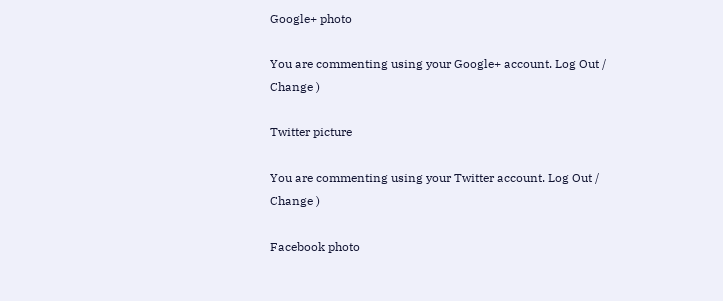Google+ photo

You are commenting using your Google+ account. Log Out /  Change )

Twitter picture

You are commenting using your Twitter account. Log Out /  Change )

Facebook photo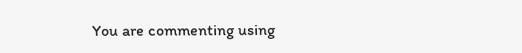You are commenting using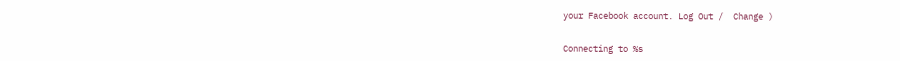your Facebook account. Log Out /  Change )


Connecting to %s